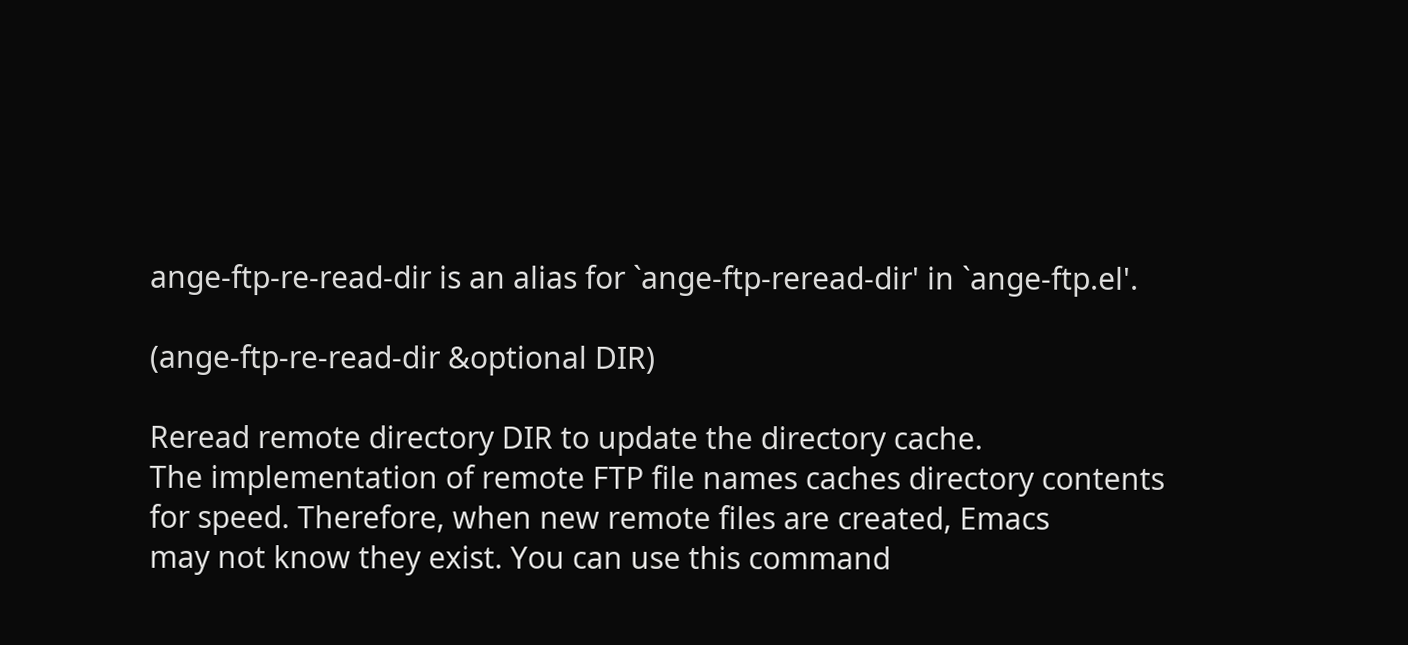ange-ftp-re-read-dir is an alias for `ange-ftp-reread-dir' in `ange-ftp.el'.

(ange-ftp-re-read-dir &optional DIR)

Reread remote directory DIR to update the directory cache.
The implementation of remote FTP file names caches directory contents
for speed. Therefore, when new remote files are created, Emacs
may not know they exist. You can use this command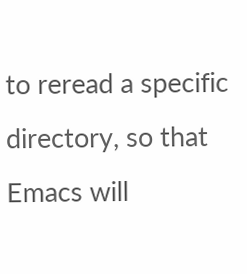to reread a specific
directory, so that Emacs will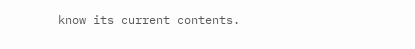know its current contents.